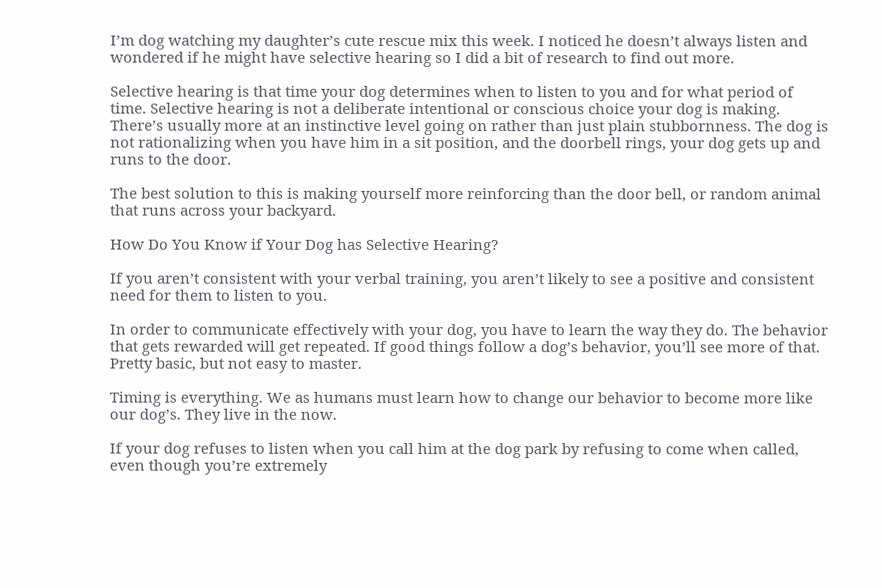I’m dog watching my daughter’s cute rescue mix this week. I noticed he doesn’t always listen and wondered if he might have selective hearing so I did a bit of research to find out more.

Selective hearing is that time your dog determines when to listen to you and for what period of time. Selective hearing is not a deliberate intentional or conscious choice your dog is making. There’s usually more at an instinctive level going on rather than just plain stubbornness. The dog is not rationalizing when you have him in a sit position, and the doorbell rings, your dog gets up and runs to the door.

The best solution to this is making yourself more reinforcing than the door bell, or random animal that runs across your backyard.

How Do You Know if Your Dog has Selective Hearing?

If you aren’t consistent with your verbal training, you aren’t likely to see a positive and consistent need for them to listen to you.

In order to communicate effectively with your dog, you have to learn the way they do. The behavior that gets rewarded will get repeated. If good things follow a dog’s behavior, you’ll see more of that. Pretty basic, but not easy to master.

Timing is everything. We as humans must learn how to change our behavior to become more like our dog’s. They live in the now.

If your dog refuses to listen when you call him at the dog park by refusing to come when called, even though you’re extremely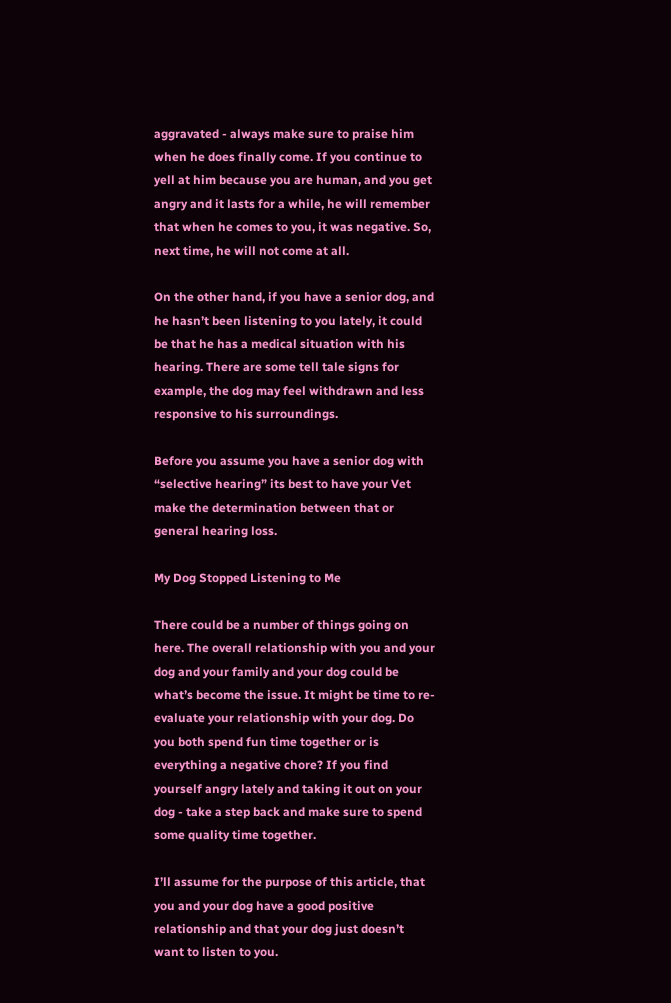aggravated - always make sure to praise him when he does finally come. If you continue to yell at him because you are human, and you get angry and it lasts for a while, he will remember that when he comes to you, it was negative. So, next time, he will not come at all.

On the other hand, if you have a senior dog, and he hasn’t been listening to you lately, it could be that he has a medical situation with his hearing. There are some tell tale signs for example, the dog may feel withdrawn and less responsive to his surroundings.

Before you assume you have a senior dog with “selective hearing” its best to have your Vet make the determination between that or general hearing loss.

My Dog Stopped Listening to Me

There could be a number of things going on here. The overall relationship with you and your dog and your family and your dog could be what’s become the issue. It might be time to re-evaluate your relationship with your dog. Do you both spend fun time together or is everything a negative chore? If you find yourself angry lately and taking it out on your dog - take a step back and make sure to spend some quality time together.

I’ll assume for the purpose of this article, that you and your dog have a good positive relationship and that your dog just doesn’t want to listen to you.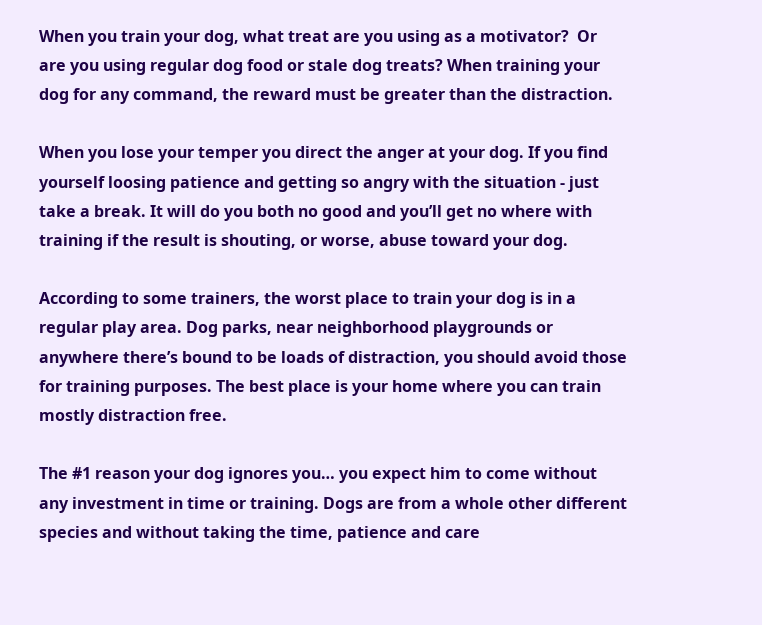When you train your dog, what treat are you using as a motivator?  Or are you using regular dog food or stale dog treats? When training your dog for any command, the reward must be greater than the distraction.

When you lose your temper you direct the anger at your dog. If you find yourself loosing patience and getting so angry with the situation - just take a break. It will do you both no good and you’ll get no where with training if the result is shouting, or worse, abuse toward your dog.

According to some trainers, the worst place to train your dog is in a regular play area. Dog parks, near neighborhood playgrounds or anywhere there’s bound to be loads of distraction, you should avoid those for training purposes. The best place is your home where you can train mostly distraction free.

The #1 reason your dog ignores you… you expect him to come without any investment in time or training. Dogs are from a whole other different species and without taking the time, patience and care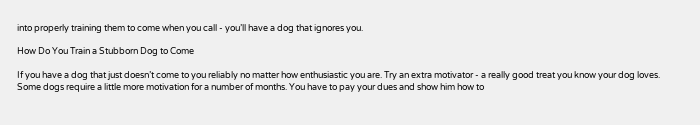into properly training them to come when you call - you’ll have a dog that ignores you.

How Do You Train a Stubborn Dog to Come

If you have a dog that just doesn’t come to you reliably no matter how enthusiastic you are. Try an extra motivator - a really good treat you know your dog loves. Some dogs require a little more motivation for a number of months. You have to pay your dues and show him how to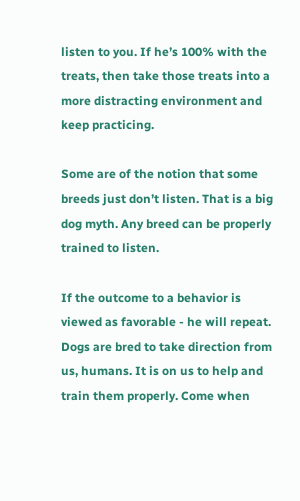listen to you. If he’s 100% with the treats, then take those treats into a more distracting environment and keep practicing.

Some are of the notion that some breeds just don’t listen. That is a big dog myth. Any breed can be properly trained to listen.

If the outcome to a behavior is viewed as favorable - he will repeat. Dogs are bred to take direction from us, humans. It is on us to help and train them properly. Come when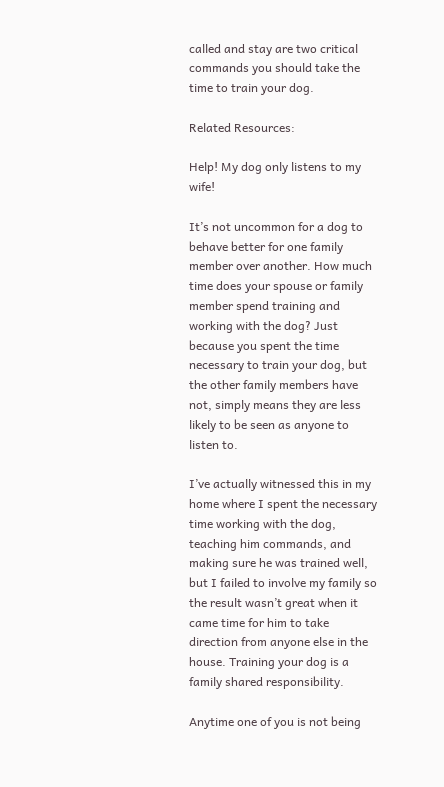called and stay are two critical commands you should take the time to train your dog.

Related Resources:

Help! My dog only listens to my wife!

It’s not uncommon for a dog to behave better for one family member over another. How much time does your spouse or family member spend training and working with the dog? Just because you spent the time necessary to train your dog, but the other family members have not, simply means they are less likely to be seen as anyone to listen to.

I’ve actually witnessed this in my home where I spent the necessary time working with the dog, teaching him commands, and making sure he was trained well, but I failed to involve my family so the result wasn’t great when it came time for him to take direction from anyone else in the house. Training your dog is a family shared responsibility.

Anytime one of you is not being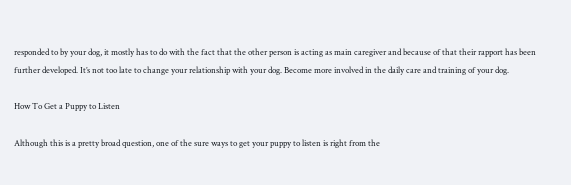responded to by your dog, it mostly has to do with the fact that the other person is acting as main caregiver and because of that their rapport has been further developed. It’s not too late to change your relationship with your dog. Become more involved in the daily care and training of your dog.

How To Get a Puppy to Listen

Although this is a pretty broad question, one of the sure ways to get your puppy to listen is right from the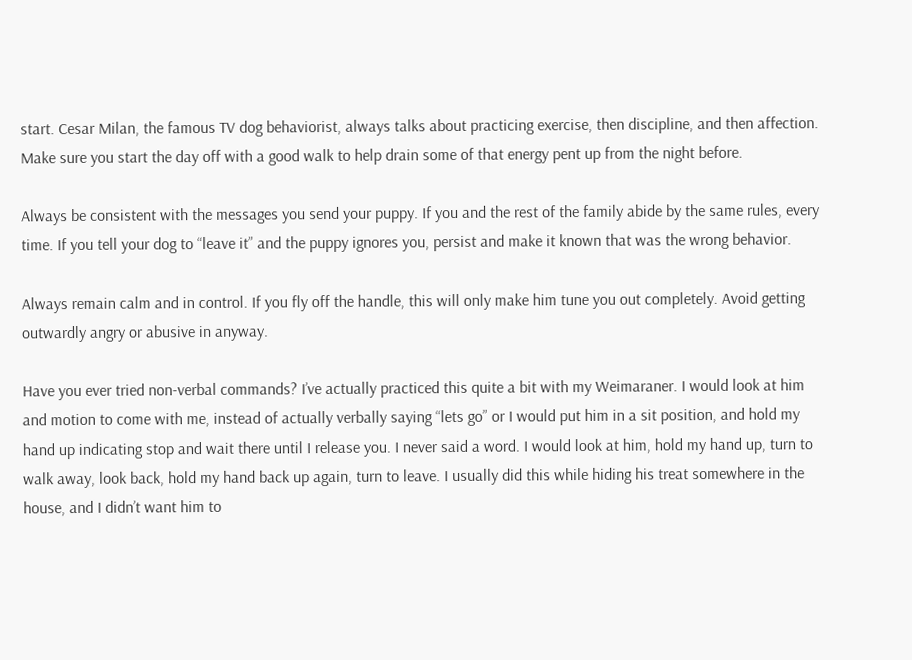start. Cesar Milan, the famous TV dog behaviorist, always talks about practicing exercise, then discipline, and then affection. Make sure you start the day off with a good walk to help drain some of that energy pent up from the night before.

Always be consistent with the messages you send your puppy. If you and the rest of the family abide by the same rules, every time. If you tell your dog to “leave it” and the puppy ignores you, persist and make it known that was the wrong behavior.

Always remain calm and in control. If you fly off the handle, this will only make him tune you out completely. Avoid getting outwardly angry or abusive in anyway.

Have you ever tried non-verbal commands? I’ve actually practiced this quite a bit with my Weimaraner. I would look at him and motion to come with me, instead of actually verbally saying “lets go” or I would put him in a sit position, and hold my hand up indicating stop and wait there until I release you. I never said a word. I would look at him, hold my hand up, turn to walk away, look back, hold my hand back up again, turn to leave. I usually did this while hiding his treat somewhere in the house, and I didn’t want him to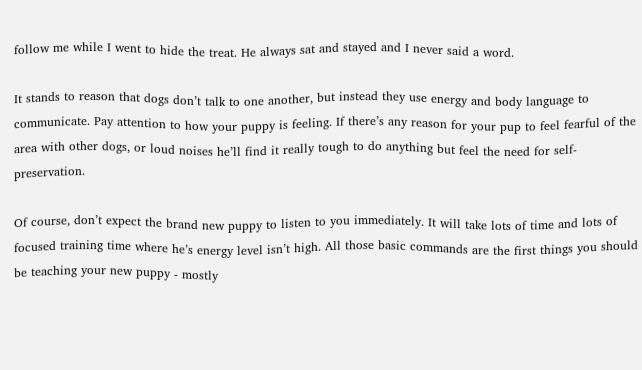follow me while I went to hide the treat. He always sat and stayed and I never said a word.

It stands to reason that dogs don’t talk to one another, but instead they use energy and body language to communicate. Pay attention to how your puppy is feeling. If there’s any reason for your pup to feel fearful of the area with other dogs, or loud noises he’ll find it really tough to do anything but feel the need for self-preservation.

Of course, don’t expect the brand new puppy to listen to you immediately. It will take lots of time and lots of focused training time where he’s energy level isn’t high. All those basic commands are the first things you should be teaching your new puppy - mostly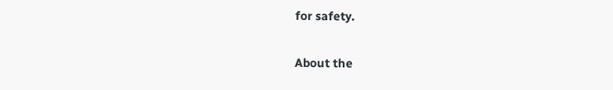for safety.

About the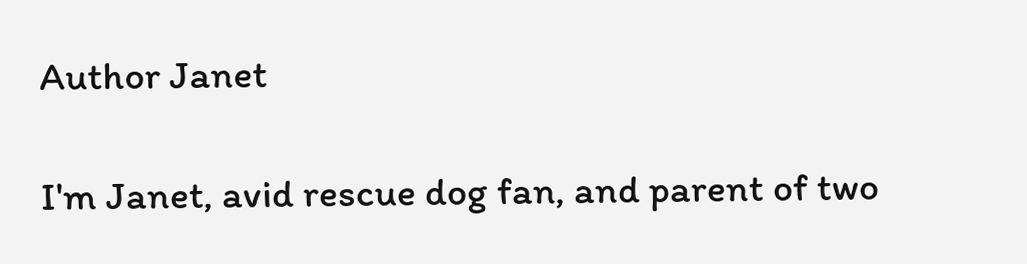Author Janet

I'm Janet, avid rescue dog fan, and parent of two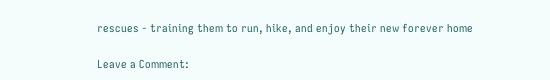rescues - training them to run, hike, and enjoy their new forever home

Leave a Comment: